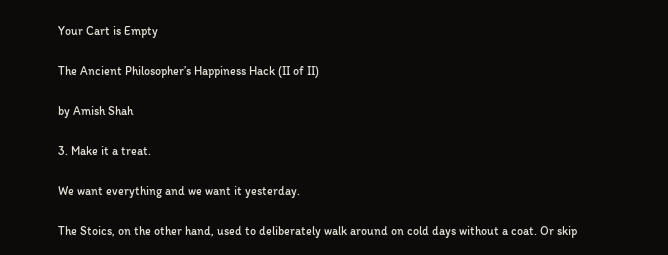Your Cart is Empty

The Ancient Philosopher’s Happiness Hack (II of II)

by Amish Shah

3. Make it a treat.

We want everything and we want it yesterday.

The Stoics, on the other hand, used to deliberately walk around on cold days without a coat. Or skip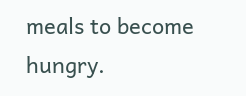meals to become hungry.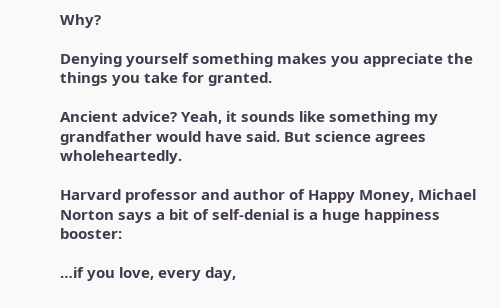Why?

Denying yourself something makes you appreciate the things you take for granted.

Ancient advice? Yeah, it sounds like something my grandfather would have said. But science agrees wholeheartedly.

Harvard professor and author of Happy Money, Michael Norton says a bit of self-denial is a huge happiness booster:

…if you love, every day,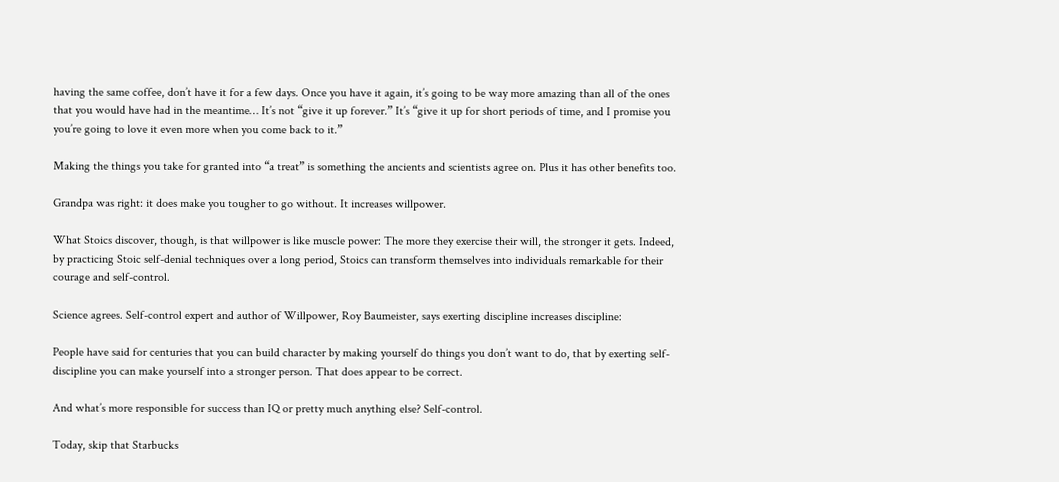having the same coffee, don’t have it for a few days. Once you have it again, it’s going to be way more amazing than all of the ones that you would have had in the meantime… It’s not “give it up forever.” It’s “give it up for short periods of time, and I promise you you’re going to love it even more when you come back to it.”

Making the things you take for granted into “a treat” is something the ancients and scientists agree on. Plus it has other benefits too.

Grandpa was right: it does make you tougher to go without. It increases willpower.

What Stoics discover, though, is that willpower is like muscle power: The more they exercise their will, the stronger it gets. Indeed, by practicing Stoic self-denial techniques over a long period, Stoics can transform themselves into individuals remarkable for their courage and self-control.

Science agrees. Self-control expert and author of Willpower, Roy Baumeister, says exerting discipline increases discipline:

People have said for centuries that you can build character by making yourself do things you don’t want to do, that by exerting self-discipline you can make yourself into a stronger person. That does appear to be correct.

And what’s more responsible for success than IQ or pretty much anything else? Self-control.

Today, skip that Starbucks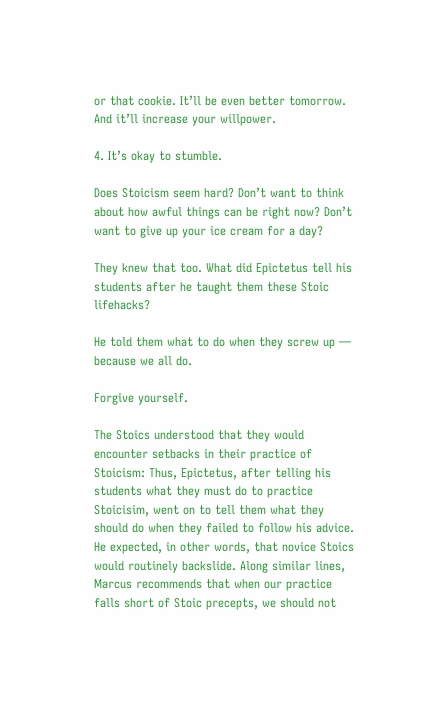or that cookie. It’ll be even better tomorrow. And it’ll increase your willpower.

4. It’s okay to stumble.

Does Stoicism seem hard? Don’t want to think about how awful things can be right now? Don’t want to give up your ice cream for a day?

They knew that too. What did Epictetus tell his students after he taught them these Stoic lifehacks?

He told them what to do when they screw up — because we all do.

Forgive yourself.

The Stoics understood that they would encounter setbacks in their practice of Stoicism: Thus, Epictetus, after telling his students what they must do to practice Stoicisim, went on to tell them what they should do when they failed to follow his advice. He expected, in other words, that novice Stoics would routinely backslide. Along similar lines, Marcus recommends that when our practice falls short of Stoic precepts, we should not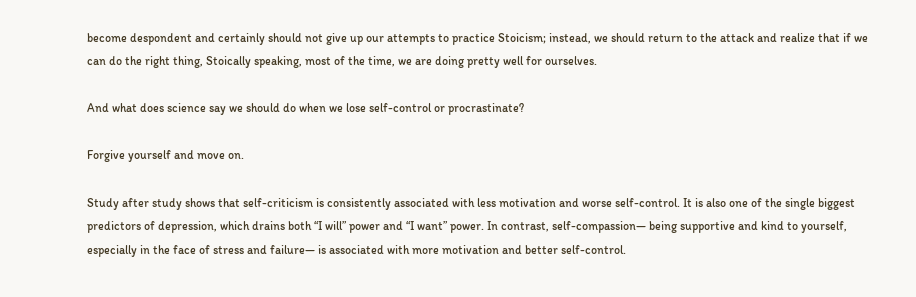become despondent and certainly should not give up our attempts to practice Stoicism; instead, we should return to the attack and realize that if we can do the right thing, Stoically speaking, most of the time, we are doing pretty well for ourselves.

And what does science say we should do when we lose self-control or procrastinate?

Forgive yourself and move on.

Study after study shows that self-criticism is consistently associated with less motivation and worse self-control. It is also one of the single biggest predictors of depression, which drains both “I will” power and “I want” power. In contrast, self-compassion— being supportive and kind to yourself, especially in the face of stress and failure— is associated with more motivation and better self-control.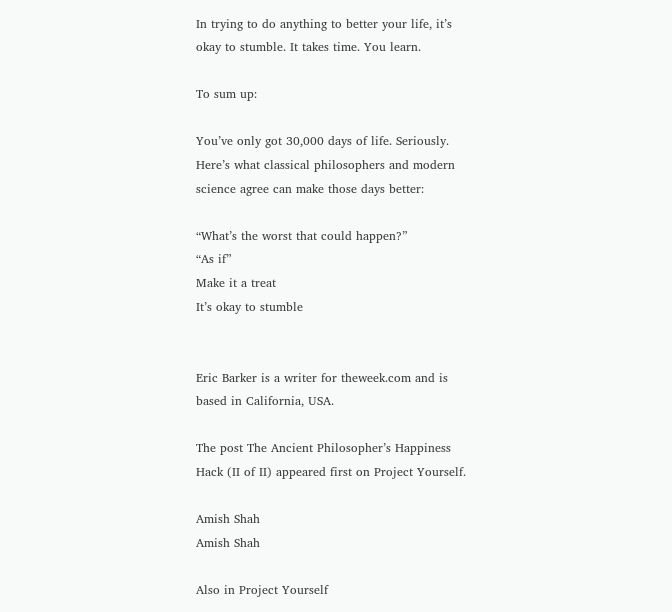In trying to do anything to better your life, it’s okay to stumble. It takes time. You learn.

To sum up:

You’ve only got 30,000 days of life. Seriously. Here’s what classical philosophers and modern science agree can make those days better:

“What’s the worst that could happen?”
“As if”
Make it a treat
It’s okay to stumble


Eric Barker is a writer for theweek.com and is based in California, USA.

The post The Ancient Philosopher’s Happiness Hack (II of II) appeared first on Project Yourself.

Amish Shah
Amish Shah

Also in Project Yourself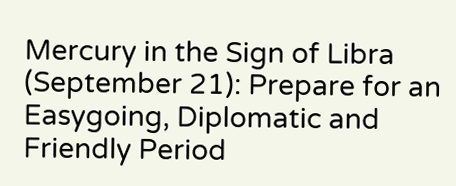Mercury in the Sign of Libra (September 21): Prepare for an Easygoing, Diplomatic and Friendly Period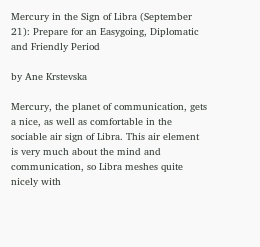Mercury in the Sign of Libra (September 21): Prepare for an Easygoing, Diplomatic and Friendly Period

by Ane Krstevska

Mercury, the planet of communication, gets a nice, as well as comfortable in the sociable air sign of Libra. This air element is very much about the mind and communication, so Libra meshes quite nicely with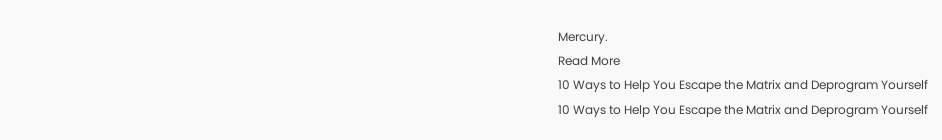Mercury.
Read More
10 Ways to Help You Escape the Matrix and Deprogram Yourself
10 Ways to Help You Escape the Matrix and Deprogram Yourself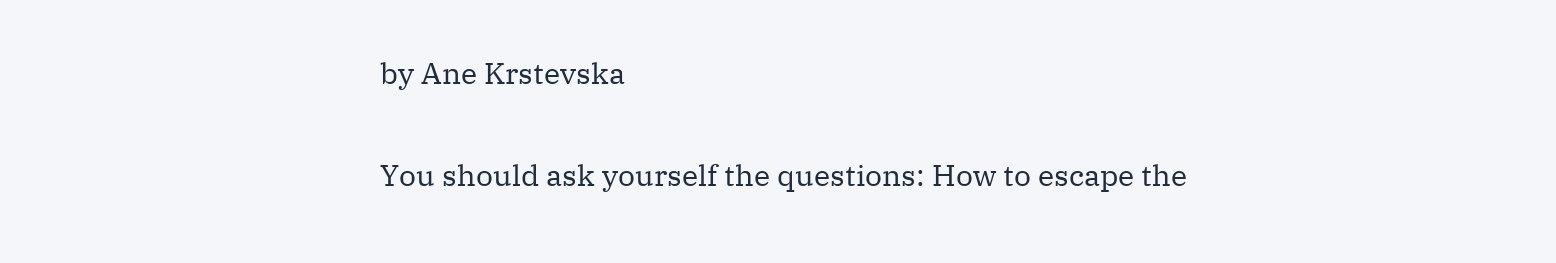by Ane Krstevska

You should ask yourself the questions: How to escape the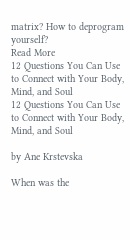matrix? How to deprogram yourself?
Read More
12 Questions You Can Use to Connect with Your Body, Mind, and Soul
12 Questions You Can Use to Connect with Your Body, Mind, and Soul

by Ane Krstevska

When was the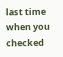last time when you checked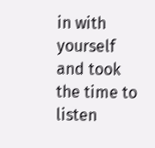in with yourself and took the time to listen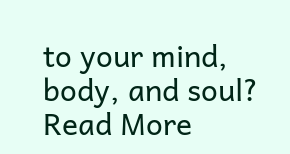to your mind, body, and soul?
Read More